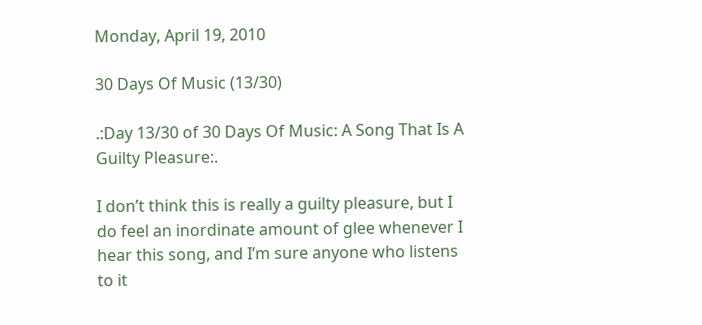Monday, April 19, 2010

30 Days Of Music (13/30)

.:Day 13/30 of 30 Days Of Music: A Song That Is A Guilty Pleasure:.

I don’t think this is really a guilty pleasure, but I do feel an inordinate amount of glee whenever I hear this song, and I’m sure anyone who listens to it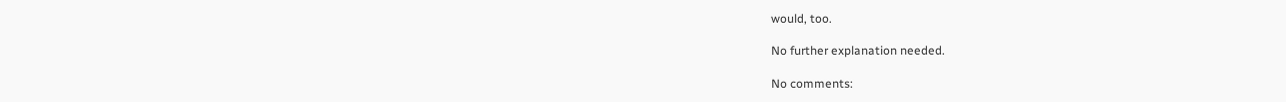would, too.

No further explanation needed.

No comments: